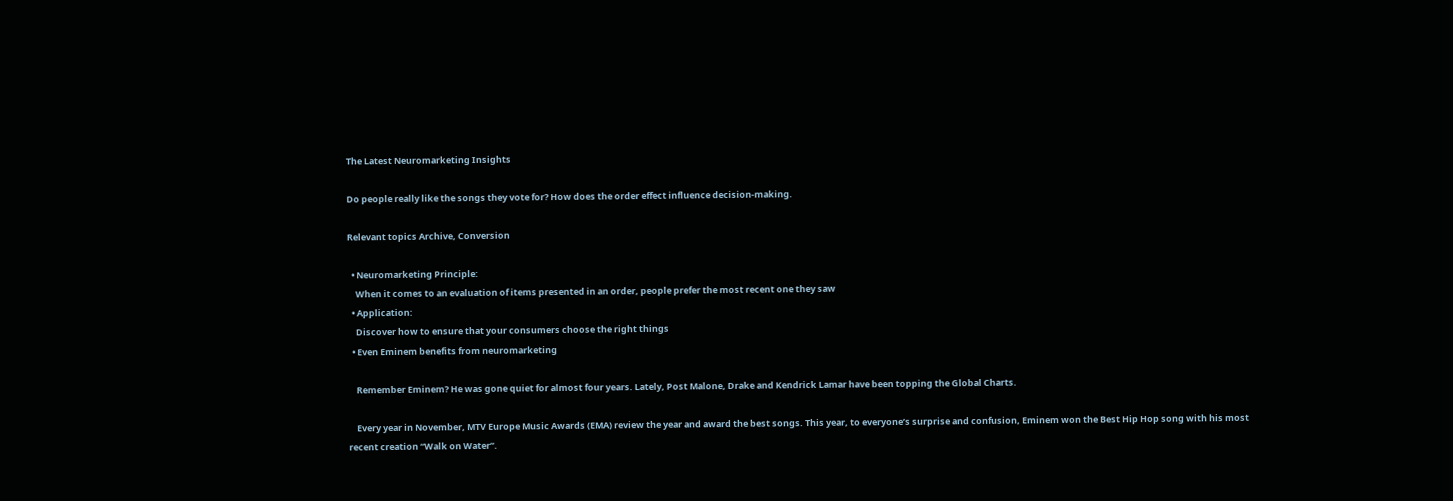The Latest Neuromarketing Insights

Do people really like the songs they vote for? How does the order effect influence decision-making.

Relevant topics Archive, Conversion

  • Neuromarketing Principle:
    When it comes to an evaluation of items presented in an order, people prefer the most recent one they saw
  • Application:
    Discover how to ensure that your consumers choose the right things
  • Even Eminem benefits from neuromarketing

    Remember Eminem? He was gone quiet for almost four years. Lately, Post Malone, Drake and Kendrick Lamar have been topping the Global Charts.

    Every year in November, MTV Europe Music Awards (EMA) review the year and award the best songs. This year, to everyone’s surprise and confusion, Eminem won the Best Hip Hop song with his most recent creation “Walk on Water”.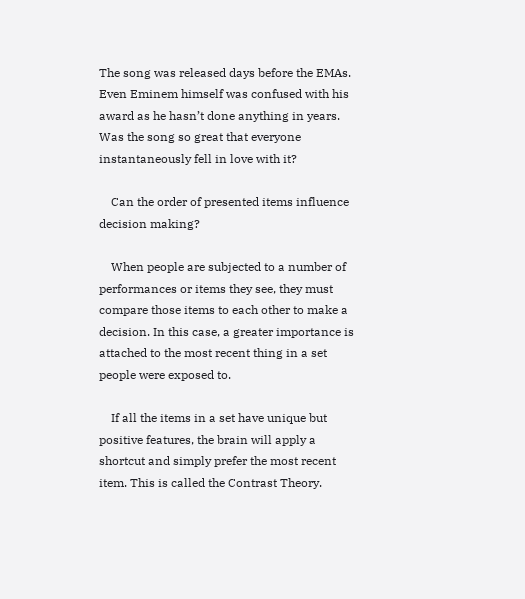The song was released days before the EMAs. Even Eminem himself was confused with his award as he hasn’t done anything in years. Was the song so great that everyone instantaneously fell in love with it?

    Can the order of presented items influence decision making?

    When people are subjected to a number of performances or items they see, they must compare those items to each other to make a decision. In this case, a greater importance is attached to the most recent thing in a set people were exposed to.

    If all the items in a set have unique but positive features, the brain will apply a shortcut and simply prefer the most recent item. This is called the Contrast Theory.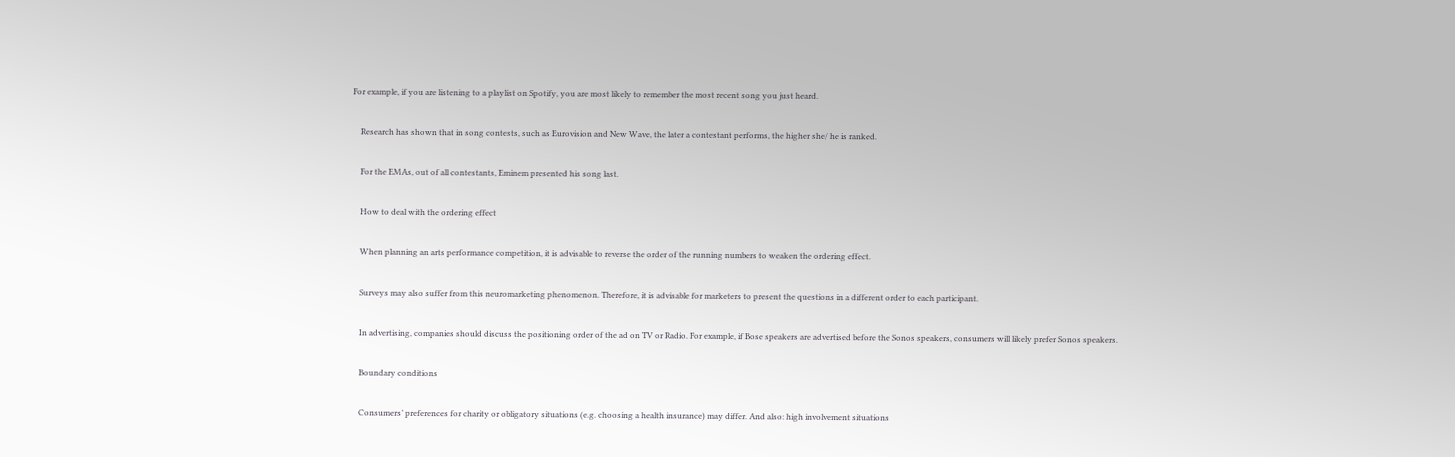For example, if you are listening to a playlist on Spotify, you are most likely to remember the most recent song you just heard.

    Research has shown that in song contests, such as Eurovision and New Wave, the later a contestant performs, the higher she/ he is ranked.

    For the EMAs, out of all contestants, Eminem presented his song last.

    How to deal with the ordering effect

    When planning an arts performance competition, it is advisable to reverse the order of the running numbers to weaken the ordering effect.

    Surveys may also suffer from this neuromarketing phenomenon. Therefore, it is advisable for marketers to present the questions in a different order to each participant.

    In advertising, companies should discuss the positioning order of the ad on TV or Radio. For example, if Bose speakers are advertised before the Sonos speakers, consumers will likely prefer Sonos speakers.

    Boundary conditions

    Consumers’ preferences for charity or obligatory situations (e.g. choosing a health insurance) may differ. And also: high involvement situations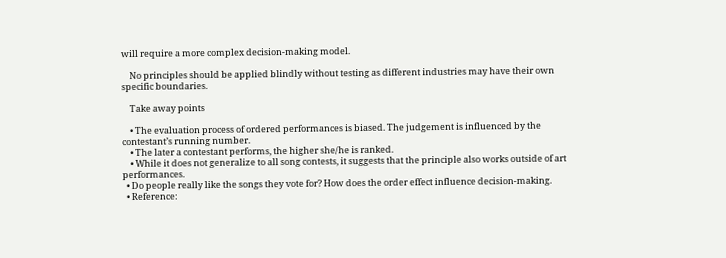will require a more complex decision-making model.

    No principles should be applied blindly without testing as different industries may have their own specific boundaries.

    Take away points

    • The evaluation process of ordered performances is biased. The judgement is influenced by the contestant’s running number.
    • The later a contestant performs, the higher she/he is ranked.
    • While it does not generalize to all song contests, it suggests that the principle also works outside of art performances.
  • Do people really like the songs they vote for? How does the order effect influence decision-making.
  • Reference: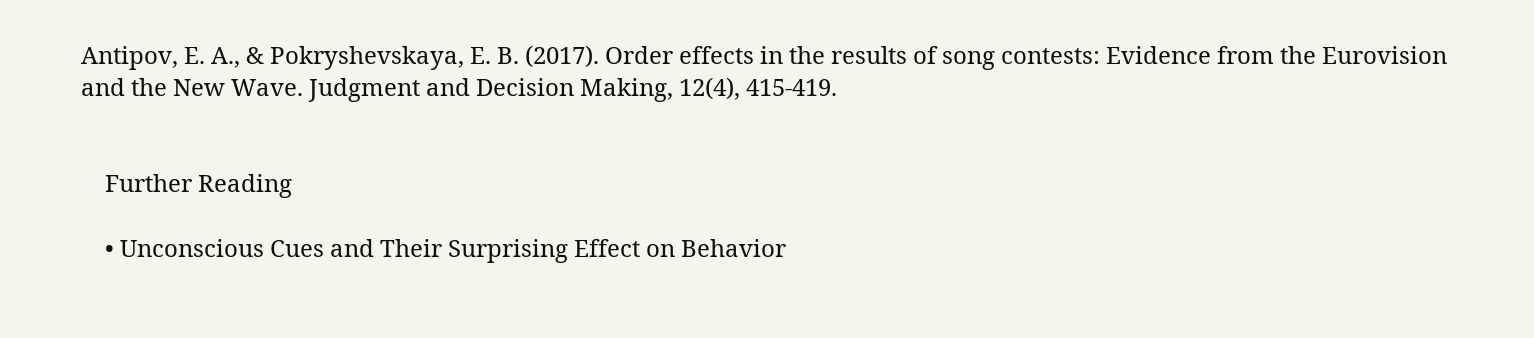Antipov, E. A., & Pokryshevskaya, E. B. (2017). Order effects in the results of song contests: Evidence from the Eurovision and the New Wave. Judgment and Decision Making, 12(4), 415-419.


    Further Reading

    • Unconscious Cues and Their Surprising Effect on Behavior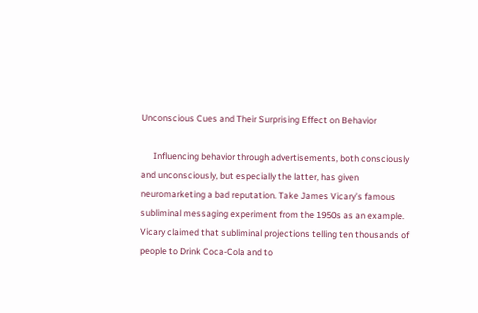Unconscious Cues and Their Surprising Effect on Behavior

      Influencing behavior through advertisements, both consciously and unconsciously, but especially the latter, has given neuromarketing a bad reputation. Take James Vicary’s famous subliminal messaging experiment from the 1950s as an example. Vicary claimed that subliminal projections telling ten thousands of people to Drink Coca-Cola and to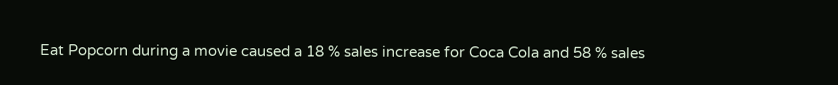Eat Popcorn during a movie caused a 18 % sales increase for Coca Cola and 58 % sales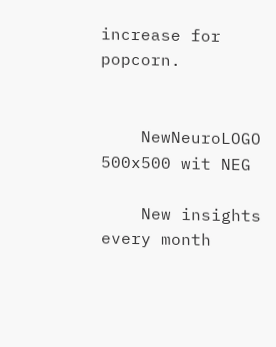increase for popcorn.


    NewNeuroLOGO 500x500 wit NEG

    New insights every month